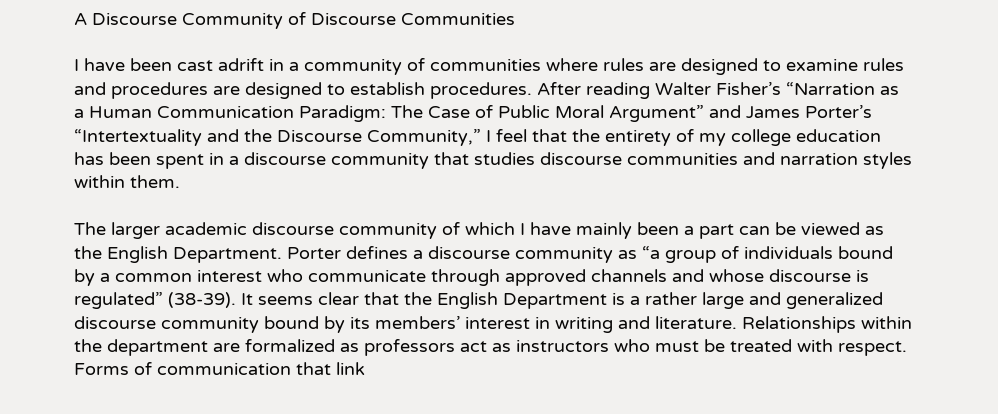A Discourse Community of Discourse Communities

I have been cast adrift in a community of communities where rules are designed to examine rules and procedures are designed to establish procedures. After reading Walter Fisher’s “Narration as a Human Communication Paradigm: The Case of Public Moral Argument” and James Porter’s “Intertextuality and the Discourse Community,” I feel that the entirety of my college education has been spent in a discourse community that studies discourse communities and narration styles within them.

The larger academic discourse community of which I have mainly been a part can be viewed as the English Department. Porter defines a discourse community as “a group of individuals bound by a common interest who communicate through approved channels and whose discourse is regulated” (38-39). It seems clear that the English Department is a rather large and generalized discourse community bound by its members’ interest in writing and literature. Relationships within the department are formalized as professors act as instructors who must be treated with respect. Forms of communication that link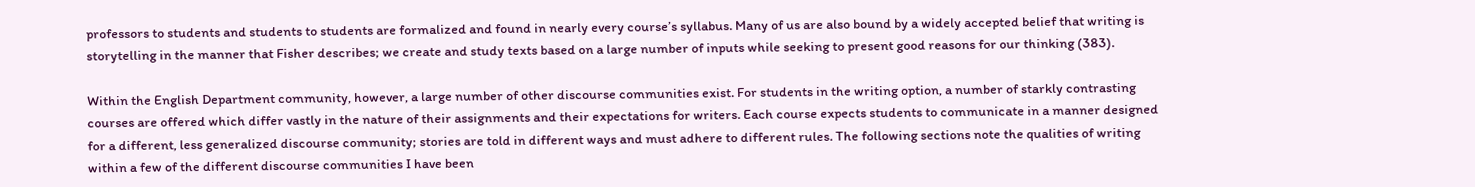professors to students and students to students are formalized and found in nearly every course’s syllabus. Many of us are also bound by a widely accepted belief that writing is storytelling in the manner that Fisher describes; we create and study texts based on a large number of inputs while seeking to present good reasons for our thinking (383).

Within the English Department community, however, a large number of other discourse communities exist. For students in the writing option, a number of starkly contrasting courses are offered which differ vastly in the nature of their assignments and their expectations for writers. Each course expects students to communicate in a manner designed for a different, less generalized discourse community; stories are told in different ways and must adhere to different rules. The following sections note the qualities of writing within a few of the different discourse communities I have been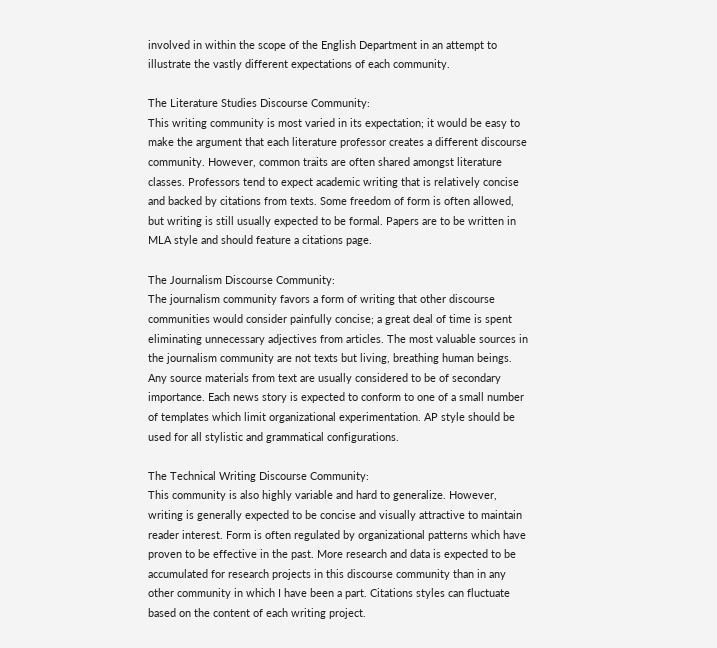involved in within the scope of the English Department in an attempt to illustrate the vastly different expectations of each community.

The Literature Studies Discourse Community:
This writing community is most varied in its expectation; it would be easy to make the argument that each literature professor creates a different discourse community. However, common traits are often shared amongst literature classes. Professors tend to expect academic writing that is relatively concise and backed by citations from texts. Some freedom of form is often allowed, but writing is still usually expected to be formal. Papers are to be written in MLA style and should feature a citations page.

The Journalism Discourse Community:
The journalism community favors a form of writing that other discourse communities would consider painfully concise; a great deal of time is spent eliminating unnecessary adjectives from articles. The most valuable sources in the journalism community are not texts but living, breathing human beings. Any source materials from text are usually considered to be of secondary importance. Each news story is expected to conform to one of a small number of templates which limit organizational experimentation. AP style should be used for all stylistic and grammatical configurations.

The Technical Writing Discourse Community:
This community is also highly variable and hard to generalize. However, writing is generally expected to be concise and visually attractive to maintain reader interest. Form is often regulated by organizational patterns which have proven to be effective in the past. More research and data is expected to be accumulated for research projects in this discourse community than in any other community in which I have been a part. Citations styles can fluctuate based on the content of each writing project.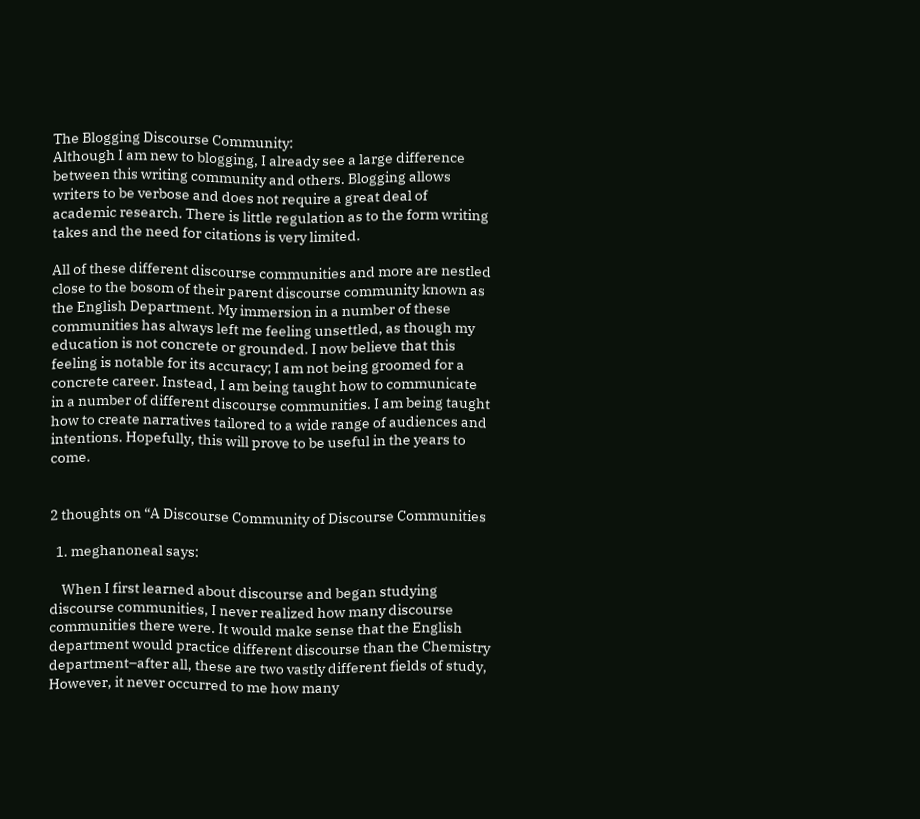The Blogging Discourse Community:
Although I am new to blogging, I already see a large difference between this writing community and others. Blogging allows writers to be verbose and does not require a great deal of academic research. There is little regulation as to the form writing takes and the need for citations is very limited.

All of these different discourse communities and more are nestled close to the bosom of their parent discourse community known as the English Department. My immersion in a number of these communities has always left me feeling unsettled, as though my education is not concrete or grounded. I now believe that this feeling is notable for its accuracy; I am not being groomed for a concrete career. Instead, I am being taught how to communicate in a number of different discourse communities. I am being taught how to create narratives tailored to a wide range of audiences and intentions. Hopefully, this will prove to be useful in the years to come.


2 thoughts on “A Discourse Community of Discourse Communities

  1. meghanoneal says:

    When I first learned about discourse and began studying discourse communities, I never realized how many discourse communities there were. It would make sense that the English department would practice different discourse than the Chemistry department–after all, these are two vastly different fields of study, However, it never occurred to me how many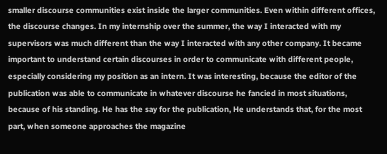smaller discourse communities exist inside the larger communities. Even within different offices, the discourse changes. In my internship over the summer, the way I interacted with my supervisors was much different than the way I interacted with any other company. It became important to understand certain discourses in order to communicate with different people, especially considering my position as an intern. It was interesting, because the editor of the publication was able to communicate in whatever discourse he fancied in most situations, because of his standing. He has the say for the publication, He understands that, for the most part, when someone approaches the magazine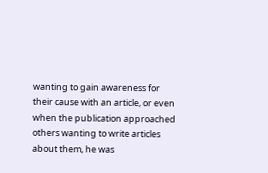wanting to gain awareness for their cause with an article, or even when the publication approached others wanting to write articles about them, he was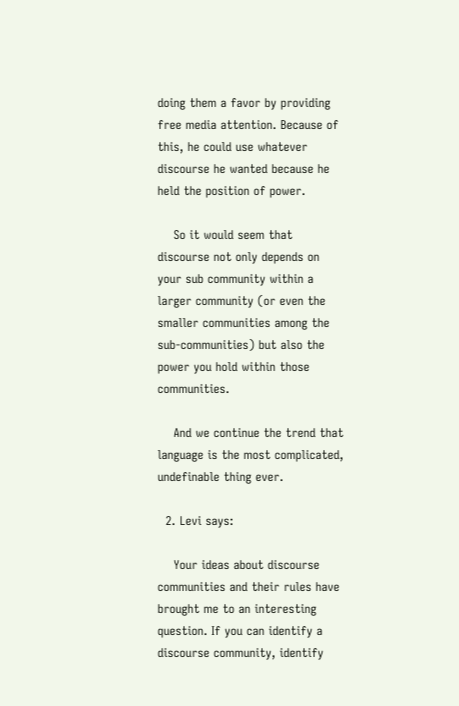doing them a favor by providing free media attention. Because of this, he could use whatever discourse he wanted because he held the position of power.

    So it would seem that discourse not only depends on your sub community within a larger community (or even the smaller communities among the sub-communities) but also the power you hold within those communities.

    And we continue the trend that language is the most complicated, undefinable thing ever.

  2. Levi says:

    Your ideas about discourse communities and their rules have brought me to an interesting question. If you can identify a discourse community, identify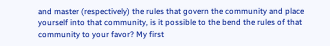and master (respectively) the rules that govern the community and place yourself into that community, is it possible to the bend the rules of that community to your favor? My first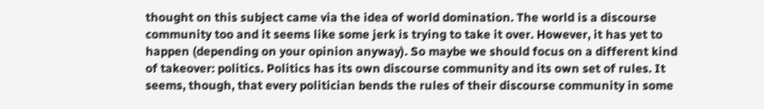thought on this subject came via the idea of world domination. The world is a discourse community too and it seems like some jerk is trying to take it over. However, it has yet to happen (depending on your opinion anyway). So maybe we should focus on a different kind of takeover: politics. Politics has its own discourse community and its own set of rules. It seems, though, that every politician bends the rules of their discourse community in some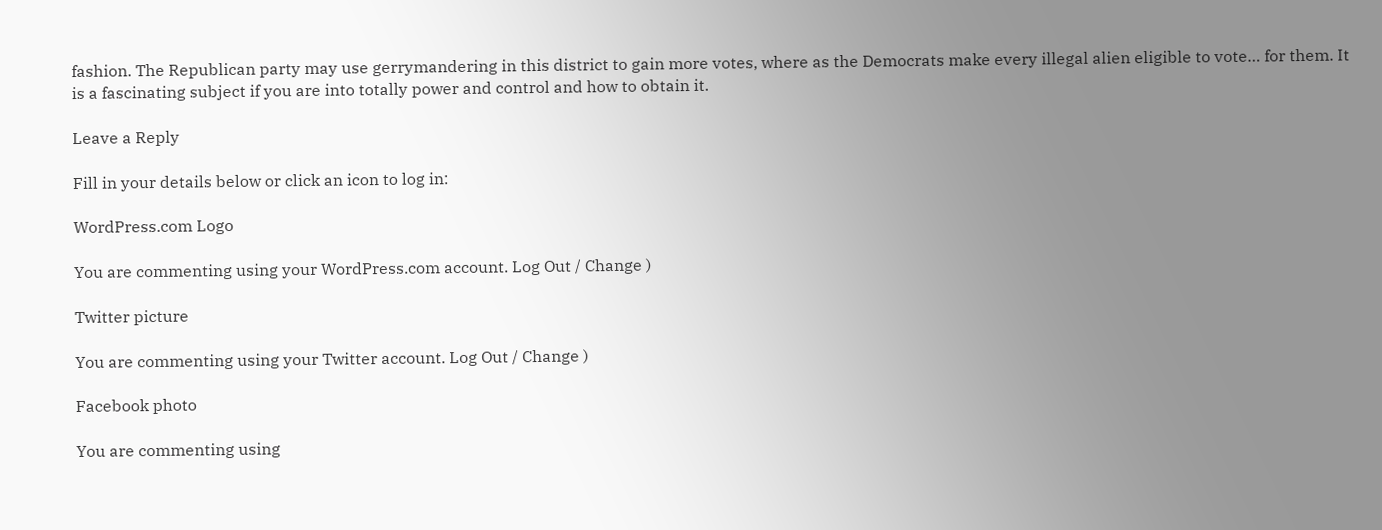fashion. The Republican party may use gerrymandering in this district to gain more votes, where as the Democrats make every illegal alien eligible to vote… for them. It is a fascinating subject if you are into totally power and control and how to obtain it.

Leave a Reply

Fill in your details below or click an icon to log in:

WordPress.com Logo

You are commenting using your WordPress.com account. Log Out / Change )

Twitter picture

You are commenting using your Twitter account. Log Out / Change )

Facebook photo

You are commenting using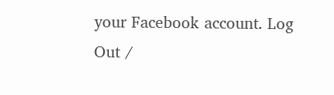your Facebook account. Log Out /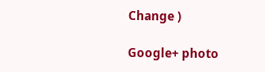Change )

Google+ photo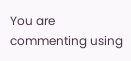You are commenting using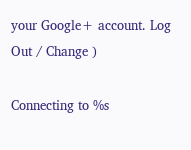your Google+ account. Log Out / Change )

Connecting to %s